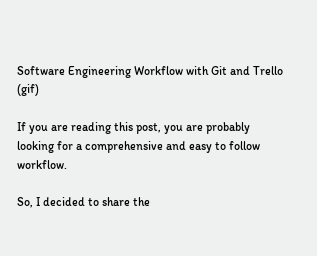Software Engineering Workflow with Git and Trello (gif)

If you are reading this post, you are probably looking for a comprehensive and easy to follow workflow.

So, I decided to share the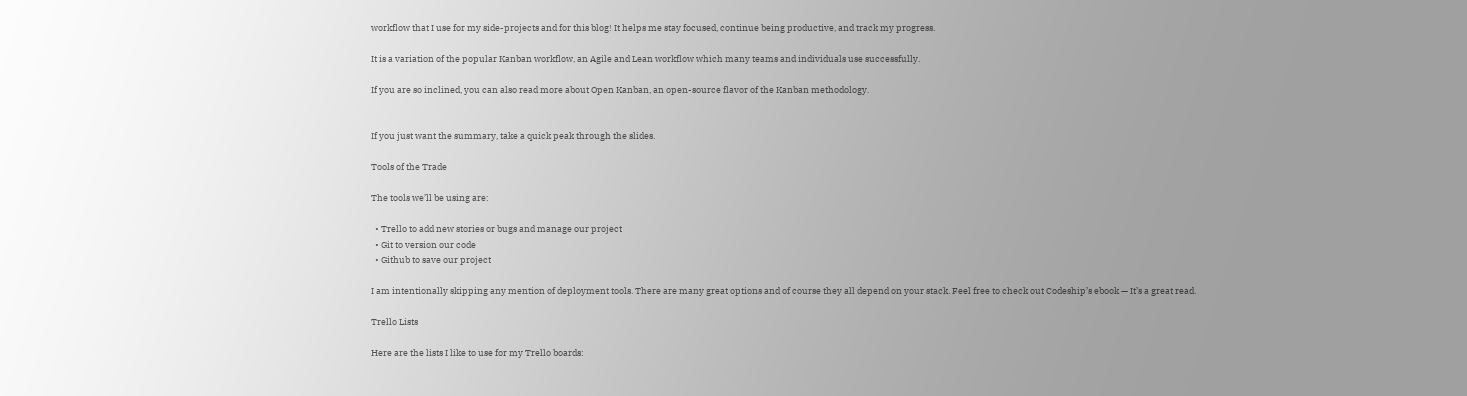workflow that I use for my side-projects and for this blog! It helps me stay focused, continue being productive, and track my progress.

It is a variation of the popular Kanban workflow, an Agile and Lean workflow which many teams and individuals use successfully.

If you are so inclined, you can also read more about Open Kanban, an open-source flavor of the Kanban methodology.


If you just want the summary, take a quick peak through the slides.

Tools of the Trade

The tools we’ll be using are:

  • Trello to add new stories or bugs and manage our project
  • Git to version our code
  • Github to save our project

I am intentionally skipping any mention of deployment tools. There are many great options and of course they all depend on your stack. Feel free to check out Codeship’s ebook — It’s a great read.

Trello Lists

Here are the lists I like to use for my Trello boards: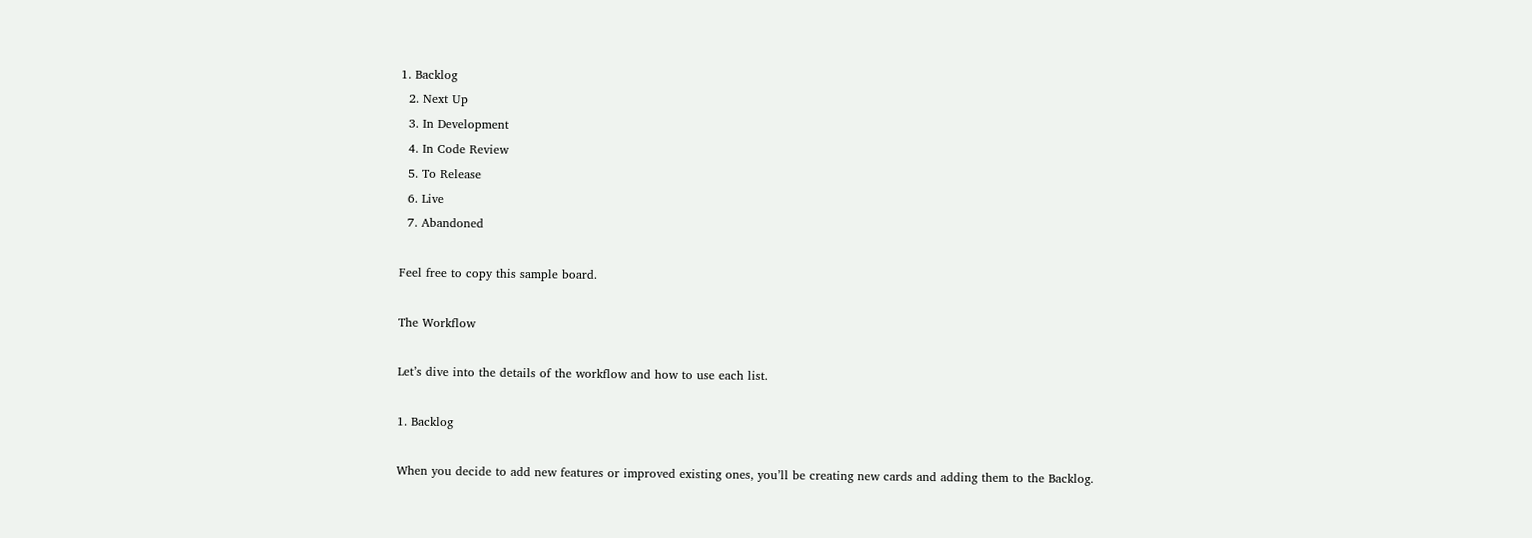1. Backlog
  2. Next Up
  3. In Development
  4. In Code Review
  5. To Release
  6. Live
  7. Abandoned

Feel free to copy this sample board.

The Workflow

Let’s dive into the details of the workflow and how to use each list.

1. Backlog

When you decide to add new features or improved existing ones, you’ll be creating new cards and adding them to the Backlog.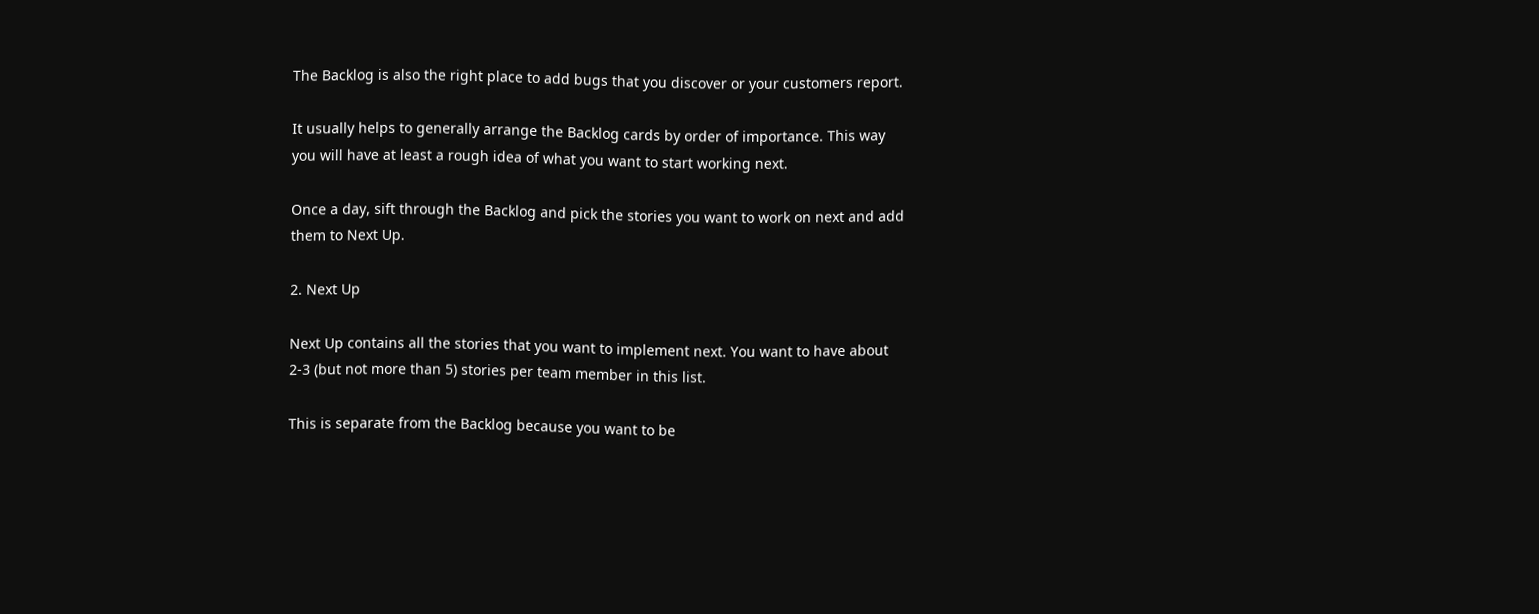The Backlog is also the right place to add bugs that you discover or your customers report.

It usually helps to generally arrange the Backlog cards by order of importance. This way you will have at least a rough idea of what you want to start working next.

Once a day, sift through the Backlog and pick the stories you want to work on next and add them to Next Up.

2. Next Up

Next Up contains all the stories that you want to implement next. You want to have about 2-3 (but not more than 5) stories per team member in this list.

This is separate from the Backlog because you want to be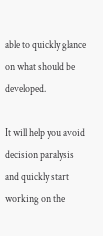able to quickly glance on what should be developed.

It will help you avoid decision paralysis and quickly start working on the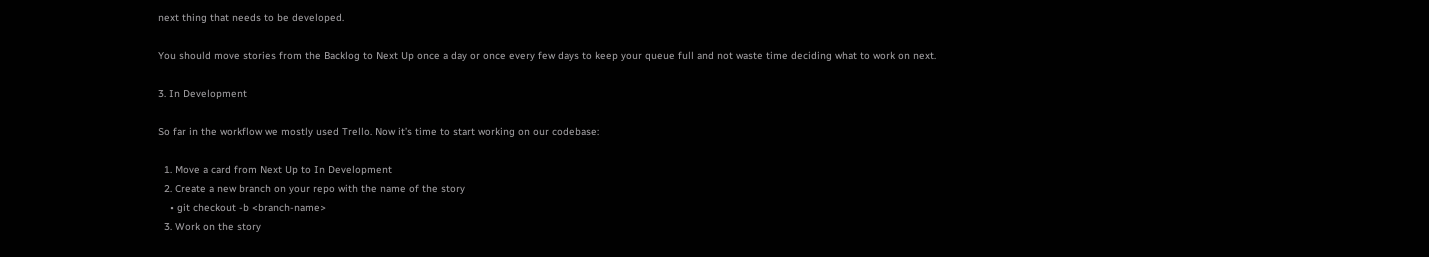next thing that needs to be developed.

You should move stories from the Backlog to Next Up once a day or once every few days to keep your queue full and not waste time deciding what to work on next.

3. In Development

So far in the workflow we mostly used Trello. Now it’s time to start working on our codebase:

  1. Move a card from Next Up to In Development
  2. Create a new branch on your repo with the name of the story
    • git checkout -b <branch-name>
  3. Work on the story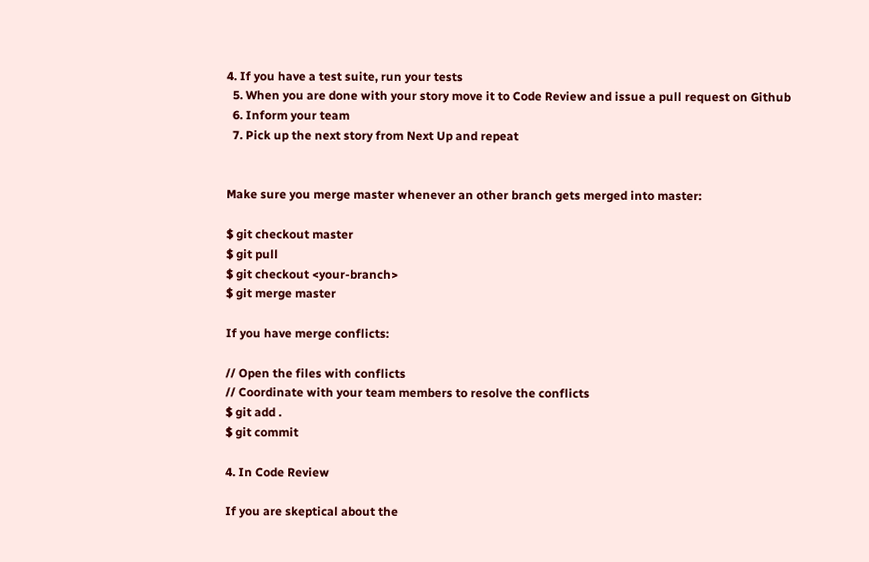4. If you have a test suite, run your tests
  5. When you are done with your story move it to Code Review and issue a pull request on Github
  6. Inform your team
  7. Pick up the next story from Next Up and repeat


Make sure you merge master whenever an other branch gets merged into master:

$ git checkout master
$ git pull
$ git checkout <your-branch>
$ git merge master

If you have merge conflicts:

// Open the files with conflicts
// Coordinate with your team members to resolve the conflicts
$ git add .
$ git commit

4. In Code Review

If you are skeptical about the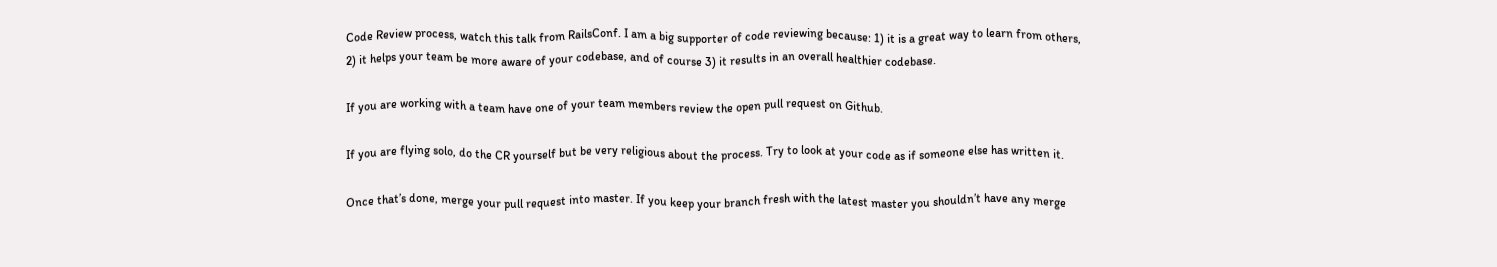Code Review process, watch this talk from RailsConf. I am a big supporter of code reviewing because: 1) it is a great way to learn from others, 2) it helps your team be more aware of your codebase, and of course 3) it results in an overall healthier codebase.

If you are working with a team have one of your team members review the open pull request on Github.

If you are flying solo, do the CR yourself but be very religious about the process. Try to look at your code as if someone else has written it.

Once that’s done, merge your pull request into master. If you keep your branch fresh with the latest master you shouldn’t have any merge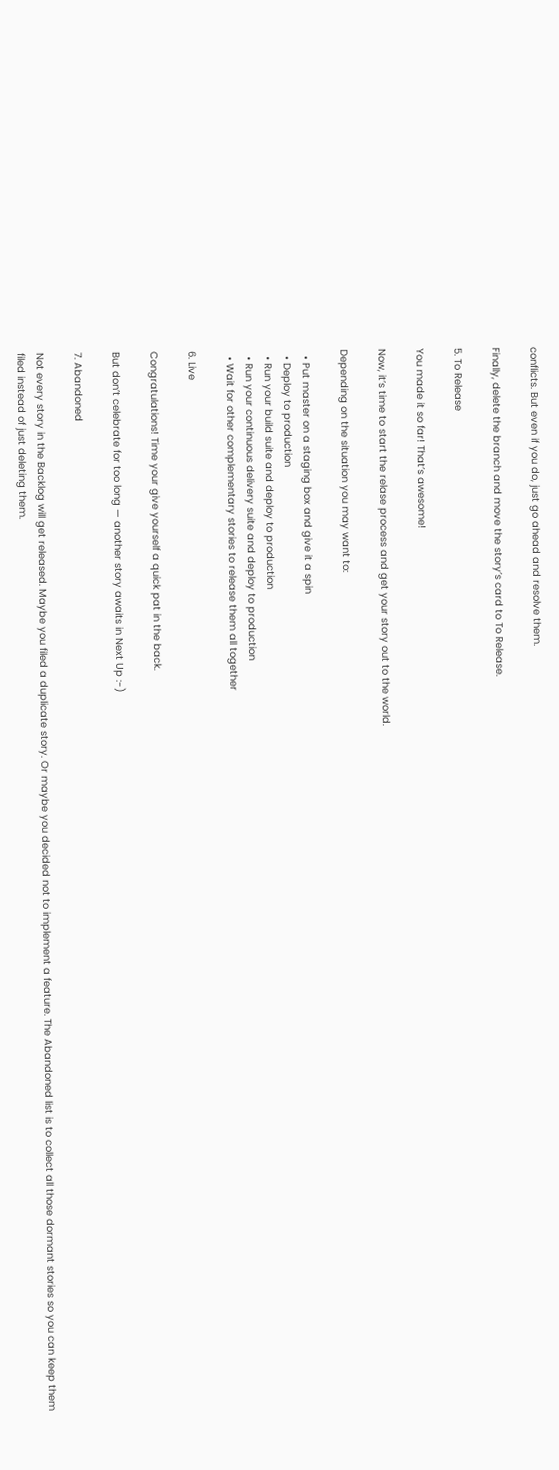conflicts. But even if you do, just go ahead and resolve them.

Finally, delete the branch and move the story’s card to To Release.

5. To Release

You made it so far! That’s awesome!

Now, it’s time to start the relase process and get your story out to the world.

Depending on the situation you may want to:

  • Put master on a staging box and give it a spin
  • Deploy to production
  • Run your build suite and deploy to production
  • Run your continuous delivery suite and deploy to production
  • Wait for other complementary stories to release them all together

6. Live

Congratulations! Time your give yourself a quick pat in the back.

But don’t celebrate for too long — another story awaits in Next Up :-)

7. Abandoned

Not every story in the Backlog will get released. Maybe you filed a duplicate story. Or maybe you decided not to implement a feature. The Abandoned list is to collect all those dormant stories so you can keep them filed instead of just deleting them.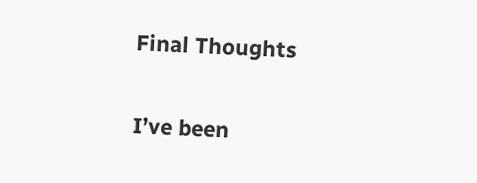Final Thoughts

I’ve been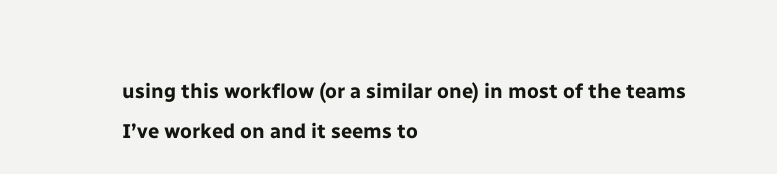using this workflow (or a similar one) in most of the teams I’ve worked on and it seems to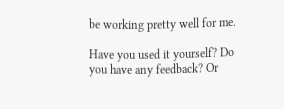be working pretty well for me.

Have you used it yourself? Do you have any feedback? Or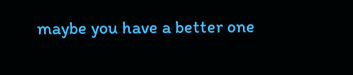maybe you have a better one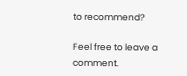to recommend?

Feel free to leave a comment.